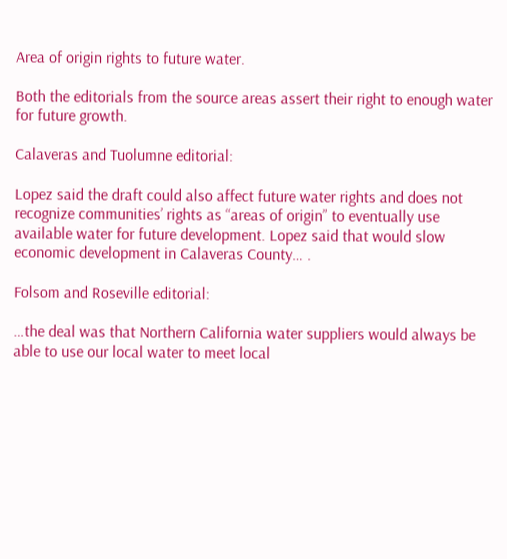Area of origin rights to future water.

Both the editorials from the source areas assert their right to enough water for future growth.

Calaveras and Tuolumne editorial:

Lopez said the draft could also affect future water rights and does not recognize communities’ rights as “areas of origin” to eventually use available water for future development. Lopez said that would slow economic development in Calaveras County… .

Folsom and Roseville editorial:

…the deal was that Northern California water suppliers would always be able to use our local water to meet local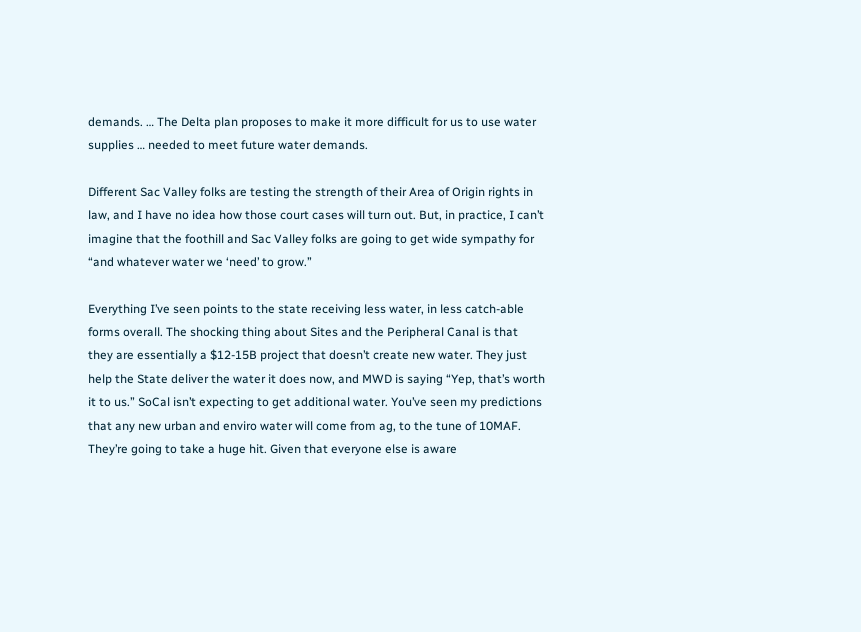demands. … The Delta plan proposes to make it more difficult for us to use water supplies … needed to meet future water demands.

Different Sac Valley folks are testing the strength of their Area of Origin rights in law, and I have no idea how those court cases will turn out. But, in practice, I can’t imagine that the foothill and Sac Valley folks are going to get wide sympathy for “and whatever water we ‘need’ to grow.”

Everything I’ve seen points to the state receiving less water, in less catch-able forms overall. The shocking thing about Sites and the Peripheral Canal is that they are essentially a $12-15B project that doesn’t create new water. They just help the State deliver the water it does now, and MWD is saying “Yep, that’s worth it to us.” SoCal isn’t expecting to get additional water. You’ve seen my predictions that any new urban and enviro water will come from ag, to the tune of 10MAF. They’re going to take a huge hit. Given that everyone else is aware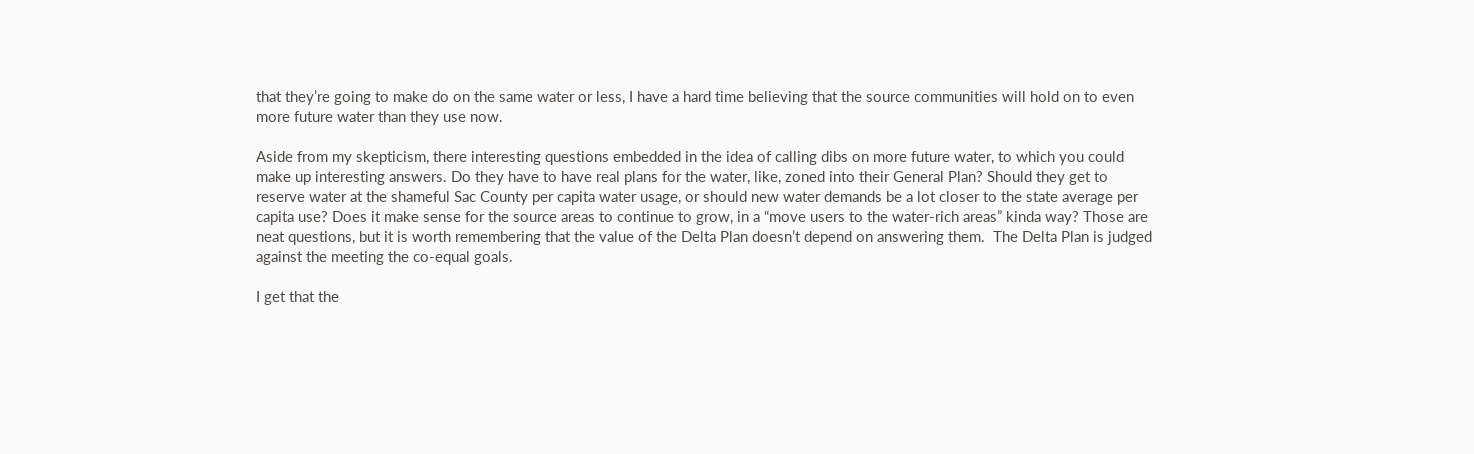that they’re going to make do on the same water or less, I have a hard time believing that the source communities will hold on to even more future water than they use now.

Aside from my skepticism, there interesting questions embedded in the idea of calling dibs on more future water, to which you could make up interesting answers. Do they have to have real plans for the water, like, zoned into their General Plan? Should they get to reserve water at the shameful Sac County per capita water usage, or should new water demands be a lot closer to the state average per capita use? Does it make sense for the source areas to continue to grow, in a “move users to the water-rich areas” kinda way? Those are neat questions, but it is worth remembering that the value of the Delta Plan doesn’t depend on answering them.  The Delta Plan is judged against the meeting the co-equal goals.

I get that the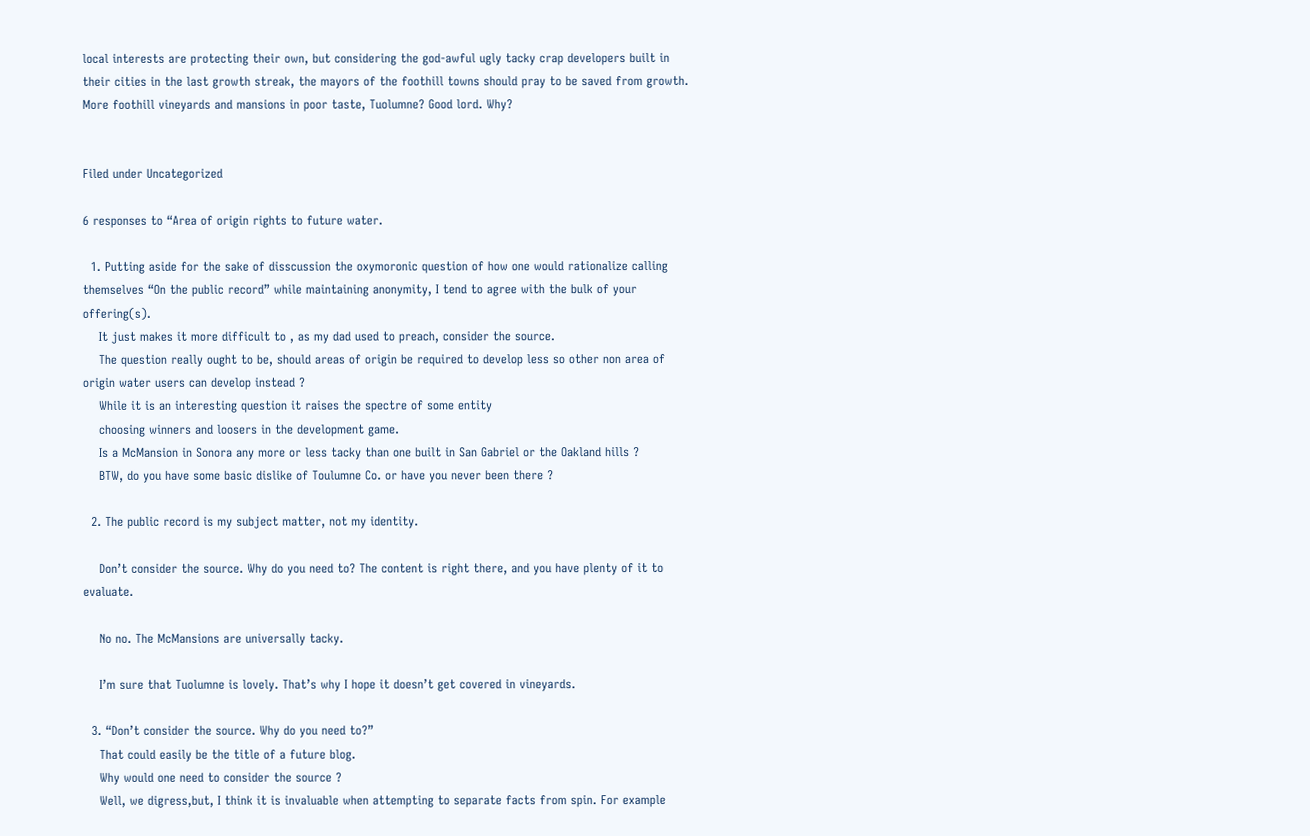local interests are protecting their own, but considering the god-awful ugly tacky crap developers built in their cities in the last growth streak, the mayors of the foothill towns should pray to be saved from growth. More foothill vineyards and mansions in poor taste, Tuolumne? Good lord. Why?


Filed under Uncategorized

6 responses to “Area of origin rights to future water.

  1. Putting aside for the sake of disscussion the oxymoronic question of how one would rationalize calling themselves “On the public record” while maintaining anonymity, I tend to agree with the bulk of your offering(s).
    It just makes it more difficult to , as my dad used to preach, consider the source.
    The question really ought to be, should areas of origin be required to develop less so other non area of origin water users can develop instead ?
    While it is an interesting question it raises the spectre of some entity
    choosing winners and loosers in the development game.
    Is a McMansion in Sonora any more or less tacky than one built in San Gabriel or the Oakland hills ?
    BTW, do you have some basic dislike of Toulumne Co. or have you never been there ?

  2. The public record is my subject matter, not my identity.

    Don’t consider the source. Why do you need to? The content is right there, and you have plenty of it to evaluate.

    No no. The McMansions are universally tacky.

    I’m sure that Tuolumne is lovely. That’s why I hope it doesn’t get covered in vineyards.

  3. “Don’t consider the source. Why do you need to?”
    That could easily be the title of a future blog.
    Why would one need to consider the source ?
    Well, we digress,but, I think it is invaluable when attempting to separate facts from spin. For example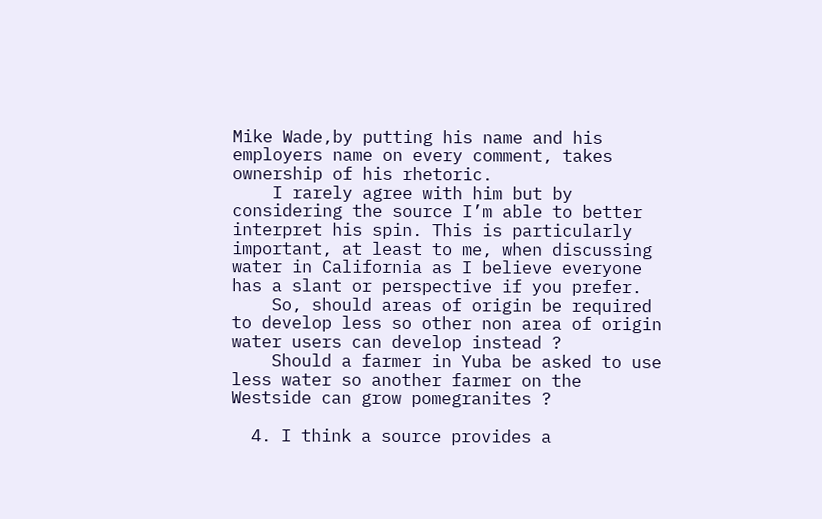Mike Wade,by putting his name and his employers name on every comment, takes ownership of his rhetoric.
    I rarely agree with him but by considering the source I’m able to better interpret his spin. This is particularly important, at least to me, when discussing water in California as I believe everyone has a slant or perspective if you prefer.
    So, should areas of origin be required to develop less so other non area of origin water users can develop instead ?
    Should a farmer in Yuba be asked to use less water so another farmer on the Westside can grow pomegranites ?

  4. I think a source provides a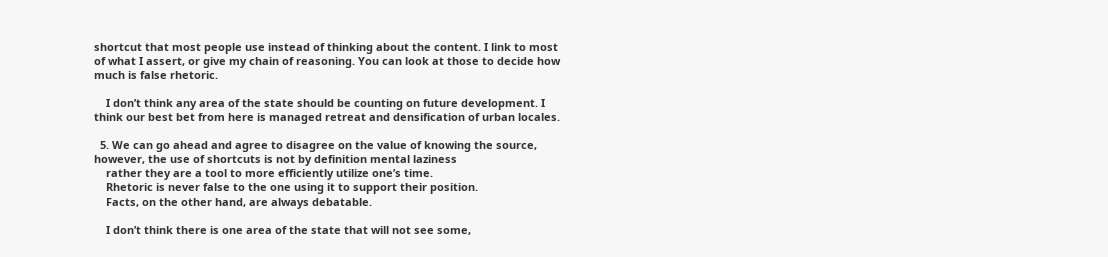shortcut that most people use instead of thinking about the content. I link to most of what I assert, or give my chain of reasoning. You can look at those to decide how much is false rhetoric.

    I don’t think any area of the state should be counting on future development. I think our best bet from here is managed retreat and densification of urban locales.

  5. We can go ahead and agree to disagree on the value of knowing the source, however, the use of shortcuts is not by definition mental laziness
    rather they are a tool to more efficiently utilize one’s time.
    Rhetoric is never false to the one using it to support their position.
    Facts, on the other hand, are always debatable.

    I don’t think there is one area of the state that will not see some,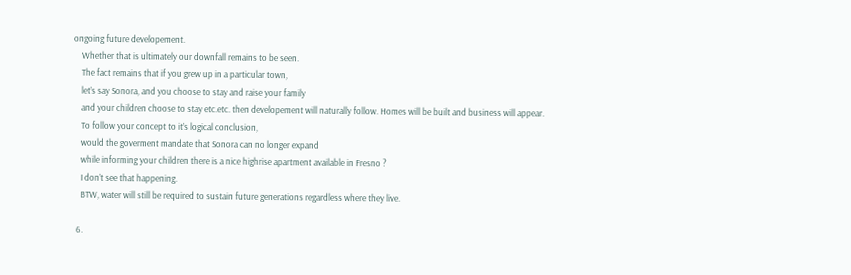ongoing future developement.
    Whether that is ultimately our downfall remains to be seen.
    The fact remains that if you grew up in a particular town,
    let’s say Sonora, and you choose to stay and raise your family
    and your children choose to stay etc.etc. then developement will naturally follow. Homes will be built and business will appear.
    To follow your concept to it’s logical conclusion,
    would the goverment mandate that Sonora can no longer expand
    while informing your children there is a nice highrise apartment available in Fresno ?
    I don’t see that happening.
    BTW, water will still be required to sustain future generations regardless where they live.

  6.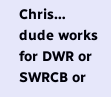Chris… dude works for DWR or SWRCB or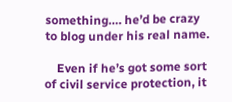something…. he’d be crazy to blog under his real name.

    Even if he’s got some sort of civil service protection, it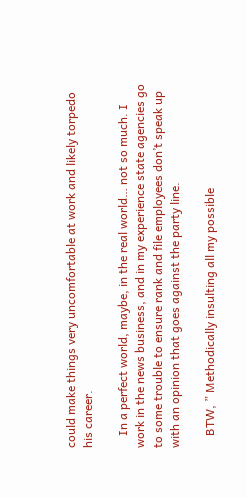could make things very uncomfortable at work and likely torpedo his career.

    In a perfect world, maybe, in the real world… not so much. I work in the news business, and in my experience state agencies go to some trouble to ensure rank and file employees don’t speak up with an opinion that goes against the party line.

    BTW, ” Methodically insulting all my possible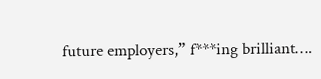future employers,” f***ing brilliant….